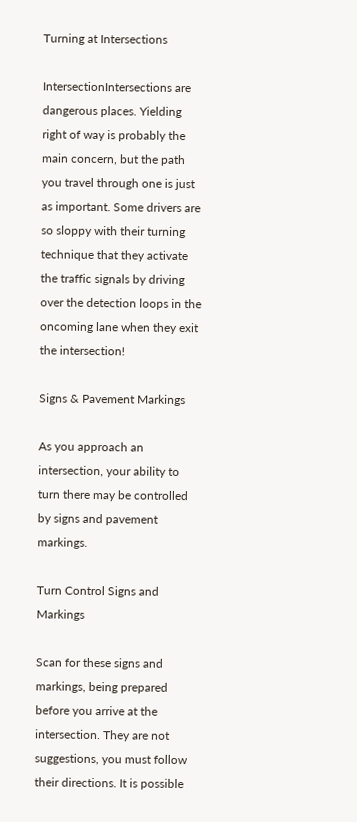Turning at Intersections

IntersectionIntersections are dangerous places. Yielding right of way is probably the main concern, but the path you travel through one is just as important. Some drivers are so sloppy with their turning technique that they activate the traffic signals by driving over the detection loops in the oncoming lane when they exit the intersection!

Signs & Pavement Markings

As you approach an intersection, your ability to turn there may be controlled by signs and pavement markings.

Turn Control Signs and Markings

Scan for these signs and markings, being prepared before you arrive at the intersection. They are not suggestions, you must follow their directions. It is possible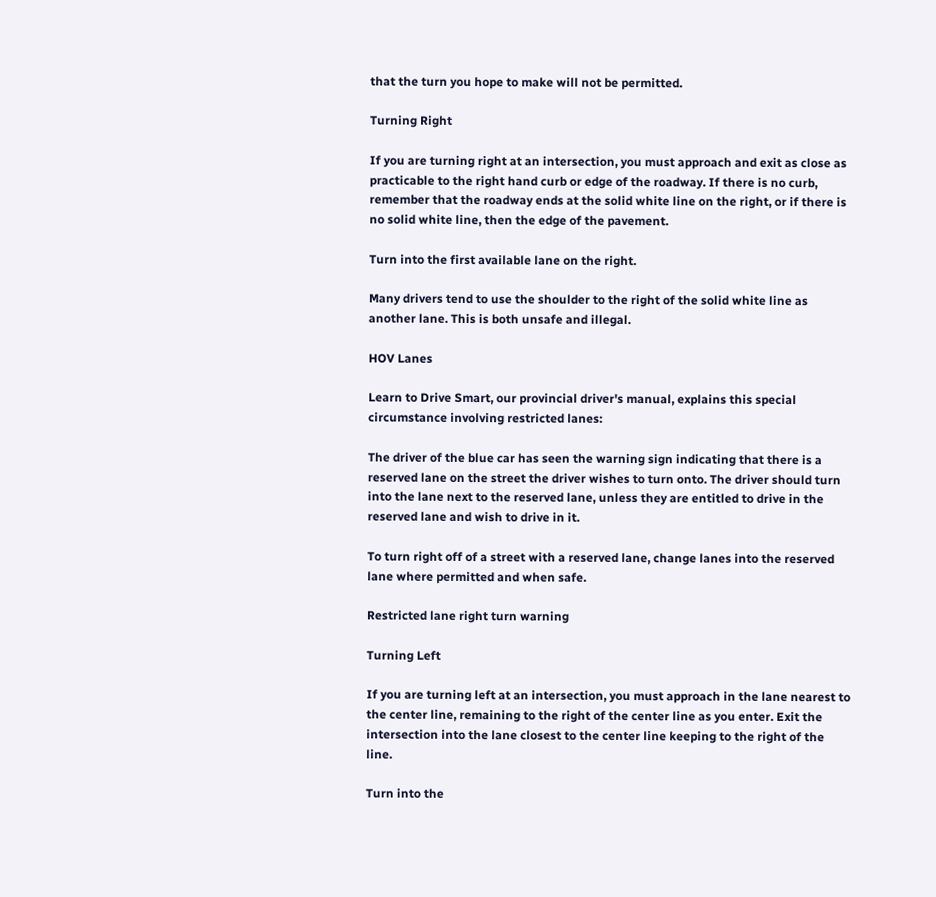that the turn you hope to make will not be permitted.

Turning Right

If you are turning right at an intersection, you must approach and exit as close as practicable to the right hand curb or edge of the roadway. If there is no curb, remember that the roadway ends at the solid white line on the right, or if there is no solid white line, then the edge of the pavement.

Turn into the first available lane on the right.

Many drivers tend to use the shoulder to the right of the solid white line as another lane. This is both unsafe and illegal.

HOV Lanes

Learn to Drive Smart, our provincial driver's manual, explains this special circumstance involving restricted lanes:

The driver of the blue car has seen the warning sign indicating that there is a reserved lane on the street the driver wishes to turn onto. The driver should turn into the lane next to the reserved lane, unless they are entitled to drive in the reserved lane and wish to drive in it.

To turn right off of a street with a reserved lane, change lanes into the reserved lane where permitted and when safe.

Restricted lane right turn warning

Turning Left

If you are turning left at an intersection, you must approach in the lane nearest to the center line, remaining to the right of the center line as you enter. Exit the intersection into the lane closest to the center line keeping to the right of the line.

Turn into the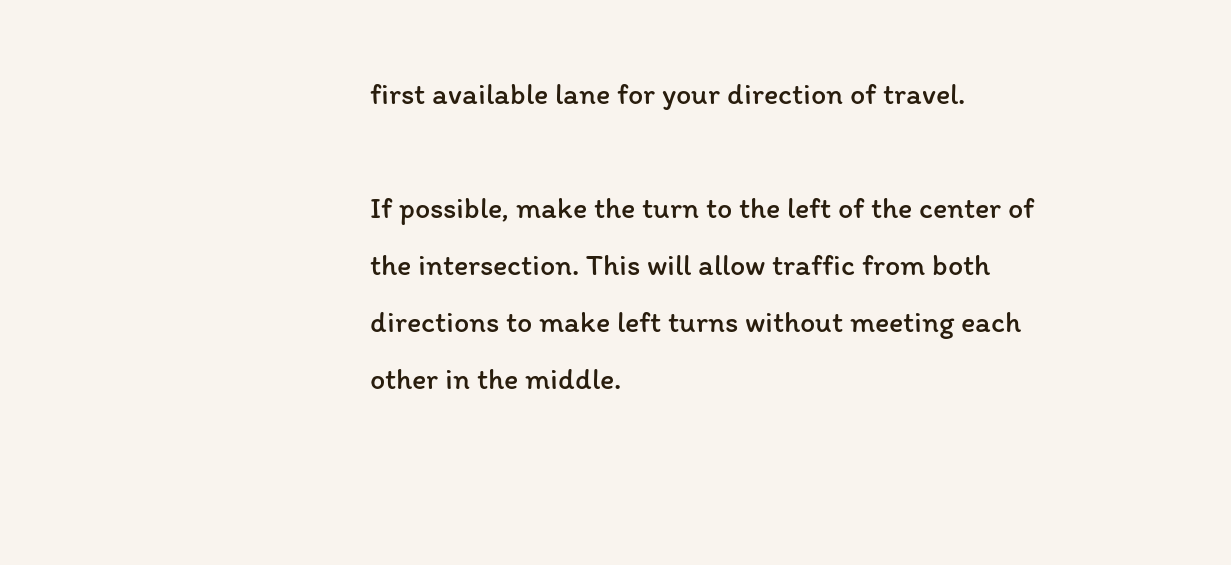first available lane for your direction of travel.

If possible, make the turn to the left of the center of the intersection. This will allow traffic from both directions to make left turns without meeting each other in the middle.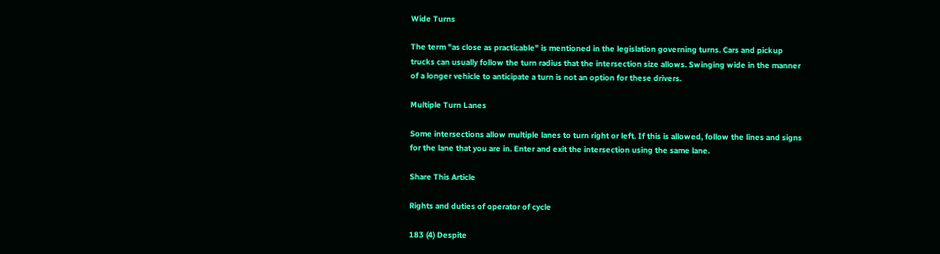Wide Turns

The term "as close as practicable" is mentioned in the legislation governing turns. Cars and pickup trucks can usually follow the turn radius that the intersection size allows. Swinging wide in the manner of a longer vehicle to anticipate a turn is not an option for these drivers.

Multiple Turn Lanes

Some intersections allow multiple lanes to turn right or left. If this is allowed, follow the lines and signs for the lane that you are in. Enter and exit the intersection using the same lane.

Share This Article

Rights and duties of operator of cycle

183 (4) Despite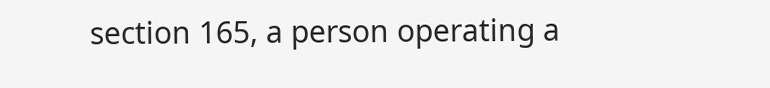section 165, a person operating a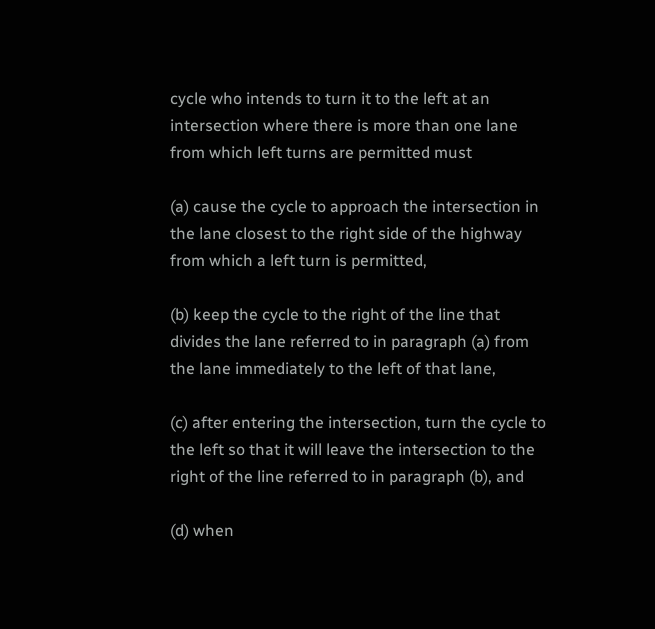cycle who intends to turn it to the left at an intersection where there is more than one lane from which left turns are permitted must

(a) cause the cycle to approach the intersection in the lane closest to the right side of the highway from which a left turn is permitted,

(b) keep the cycle to the right of the line that divides the lane referred to in paragraph (a) from the lane immediately to the left of that lane,

(c) after entering the intersection, turn the cycle to the left so that it will leave the intersection to the right of the line referred to in paragraph (b), and

(d) when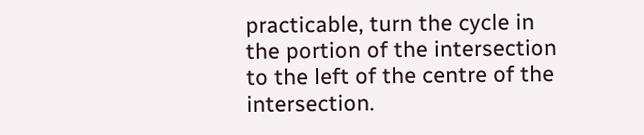practicable, turn the cycle in the portion of the intersection to the left of the centre of the intersection.